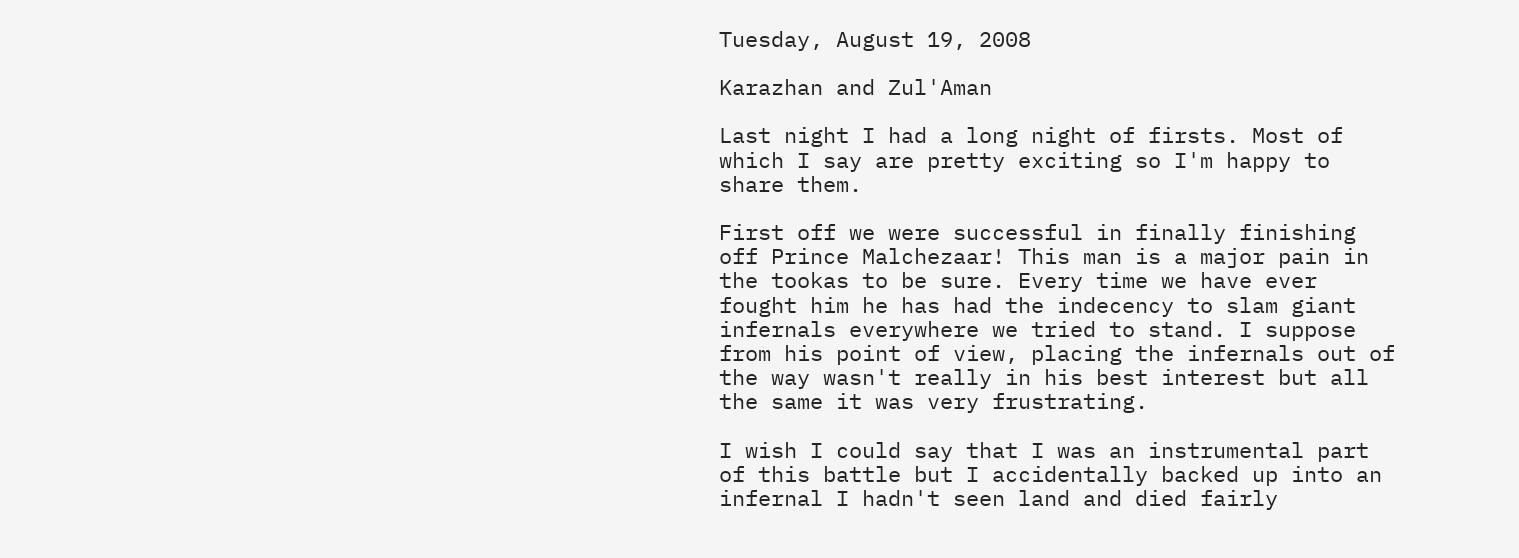Tuesday, August 19, 2008

Karazhan and Zul'Aman

Last night I had a long night of firsts. Most of which I say are pretty exciting so I'm happy to share them.

First off we were successful in finally finishing off Prince Malchezaar! This man is a major pain in the tookas to be sure. Every time we have ever fought him he has had the indecency to slam giant infernals everywhere we tried to stand. I suppose from his point of view, placing the infernals out of the way wasn't really in his best interest but all the same it was very frustrating.

I wish I could say that I was an instrumental part of this battle but I accidentally backed up into an infernal I hadn't seen land and died fairly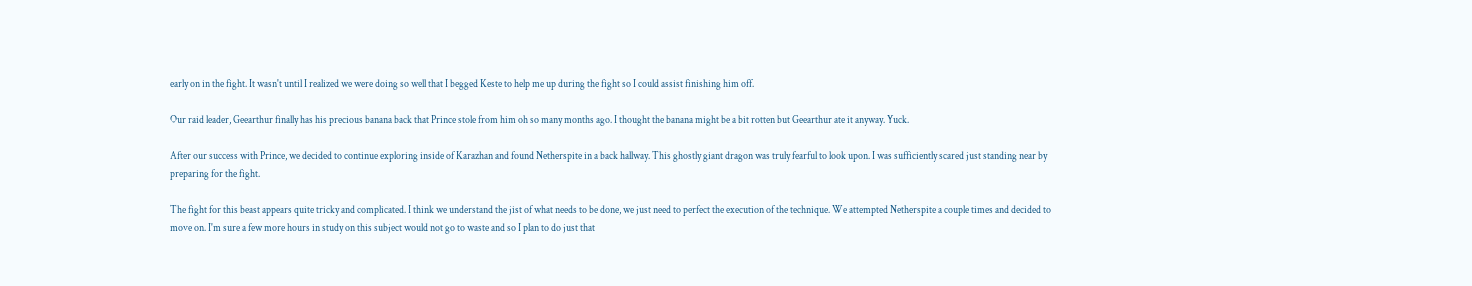early on in the fight. It wasn't until I realized we were doing so well that I begged Keste to help me up during the fight so I could assist finishing him off.

Our raid leader, Geearthur finally has his precious banana back that Prince stole from him oh so many months ago. I thought the banana might be a bit rotten but Geearthur ate it anyway. Yuck.

After our success with Prince, we decided to continue exploring inside of Karazhan and found Netherspite in a back hallway. This ghostly giant dragon was truly fearful to look upon. I was sufficiently scared just standing near by preparing for the fight.

The fight for this beast appears quite tricky and complicated. I think we understand the jist of what needs to be done, we just need to perfect the execution of the technique. We attempted Netherspite a couple times and decided to move on. I'm sure a few more hours in study on this subject would not go to waste and so I plan to do just that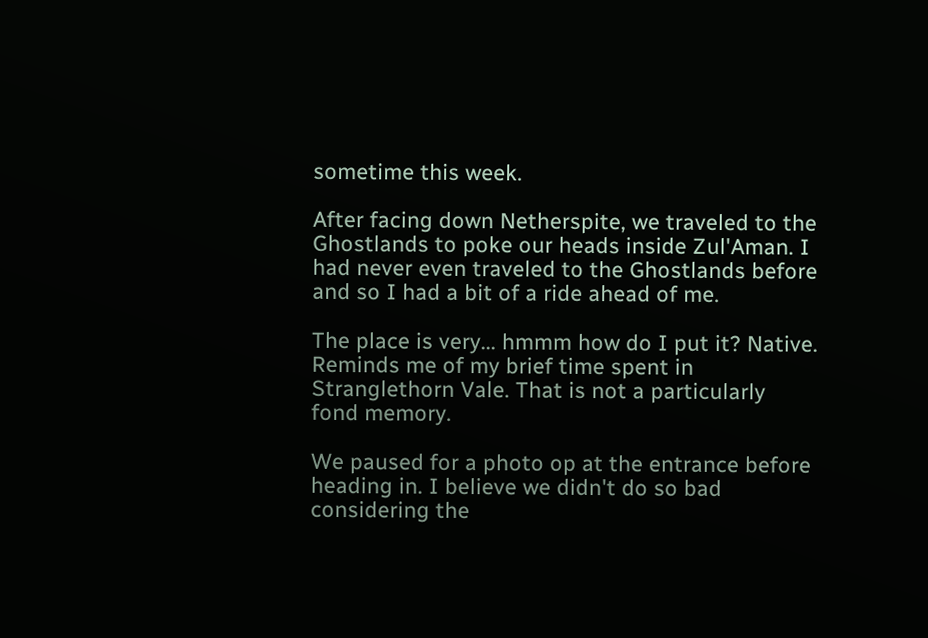sometime this week.

After facing down Netherspite, we traveled to the Ghostlands to poke our heads inside Zul'Aman. I had never even traveled to the Ghostlands before and so I had a bit of a ride ahead of me.

The place is very... hmmm how do I put it? Native. Reminds me of my brief time spent in Stranglethorn Vale. That is not a particularly fond memory.

We paused for a photo op at the entrance before heading in. I believe we didn't do so bad considering the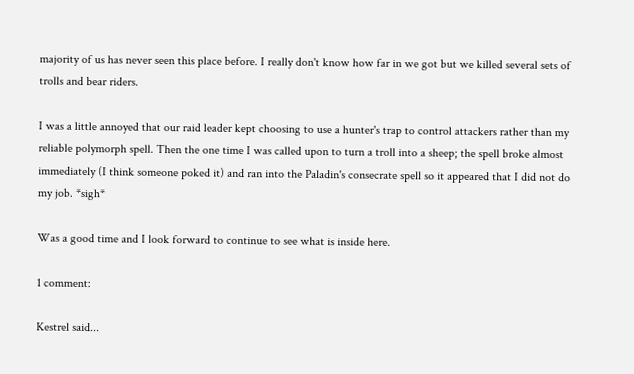majority of us has never seen this place before. I really don't know how far in we got but we killed several sets of trolls and bear riders.

I was a little annoyed that our raid leader kept choosing to use a hunter's trap to control attackers rather than my reliable polymorph spell. Then the one time I was called upon to turn a troll into a sheep; the spell broke almost immediately (I think someone poked it) and ran into the Paladin's consecrate spell so it appeared that I did not do my job. *sigh*

Was a good time and I look forward to continue to see what is inside here.

1 comment:

Kestrel said...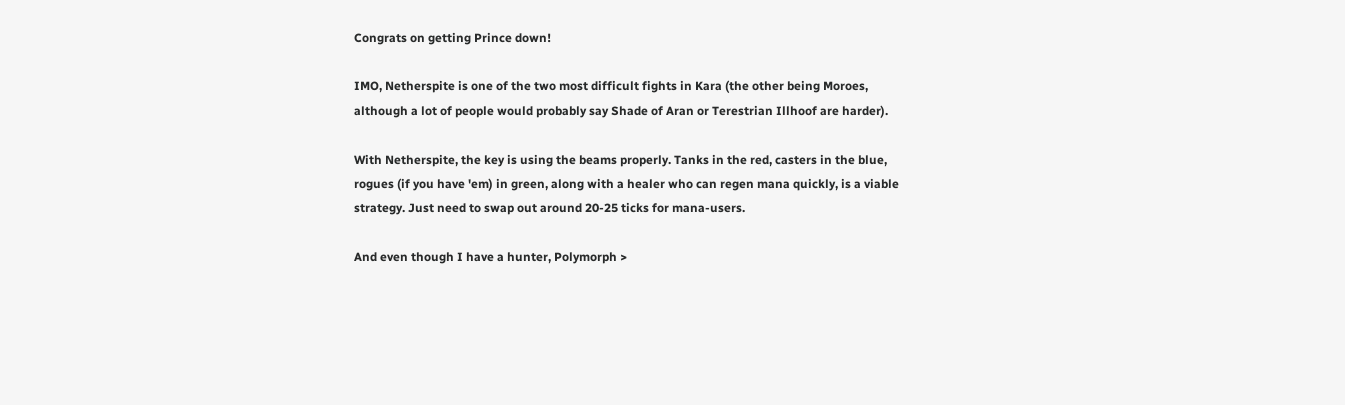Congrats on getting Prince down!

IMO, Netherspite is one of the two most difficult fights in Kara (the other being Moroes, although a lot of people would probably say Shade of Aran or Terestrian Illhoof are harder).

With Netherspite, the key is using the beams properly. Tanks in the red, casters in the blue, rogues (if you have 'em) in green, along with a healer who can regen mana quickly, is a viable strategy. Just need to swap out around 20-25 ticks for mana-users.

And even though I have a hunter, Polymorph >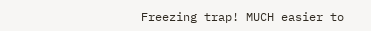Freezing trap! MUCH easier to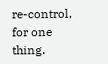re-control, for one thing.